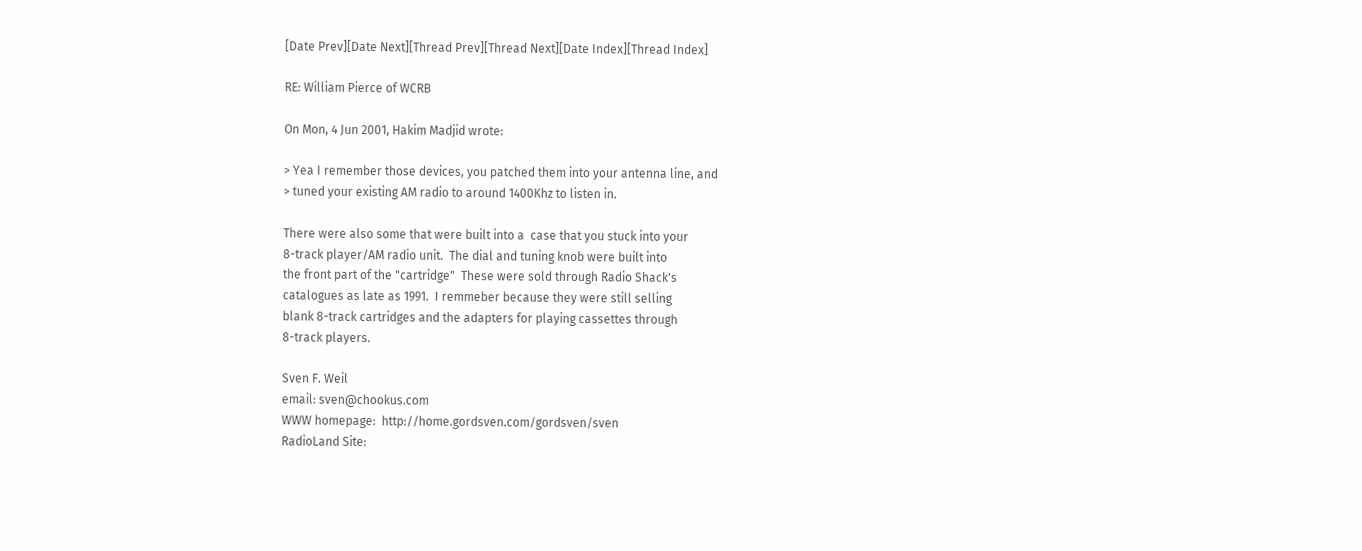[Date Prev][Date Next][Thread Prev][Thread Next][Date Index][Thread Index]

RE: William Pierce of WCRB

On Mon, 4 Jun 2001, Hakim Madjid wrote:

> Yea I remember those devices, you patched them into your antenna line, and
> tuned your existing AM radio to around 1400Khz to listen in.

There were also some that were built into a  case that you stuck into your
8-track player/AM radio unit.  The dial and tuning knob were built into
the front part of the "cartridge"  These were sold through Radio Shack's
catalogues as late as 1991.  I remmeber because they were still selling
blank 8-track cartridges and the adapters for playing cassettes through
8-track players.

Sven F. Weil
email: sven@chookus.com
WWW homepage:  http://home.gordsven.com/gordsven/sven
RadioLand Site: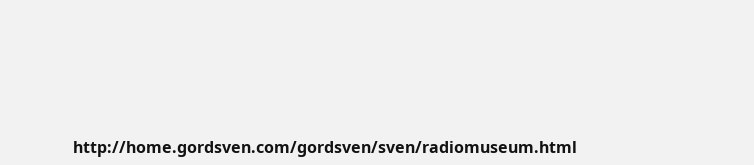http://home.gordsven.com/gordsven/sven/radiomuseum.html